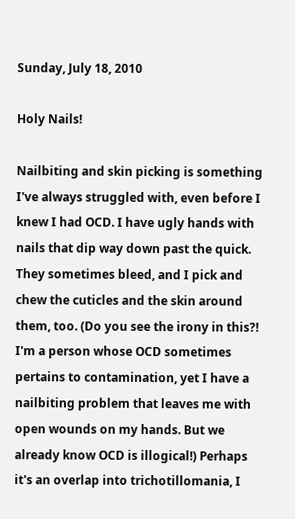Sunday, July 18, 2010

Holy Nails!

Nailbiting and skin picking is something I've always struggled with, even before I knew I had OCD. I have ugly hands with nails that dip way down past the quick. They sometimes bleed, and I pick and chew the cuticles and the skin around them, too. (Do you see the irony in this?! I'm a person whose OCD sometimes pertains to contamination, yet I have a nailbiting problem that leaves me with open wounds on my hands. But we already know OCD is illogical!) Perhaps it's an overlap into trichotillomania, I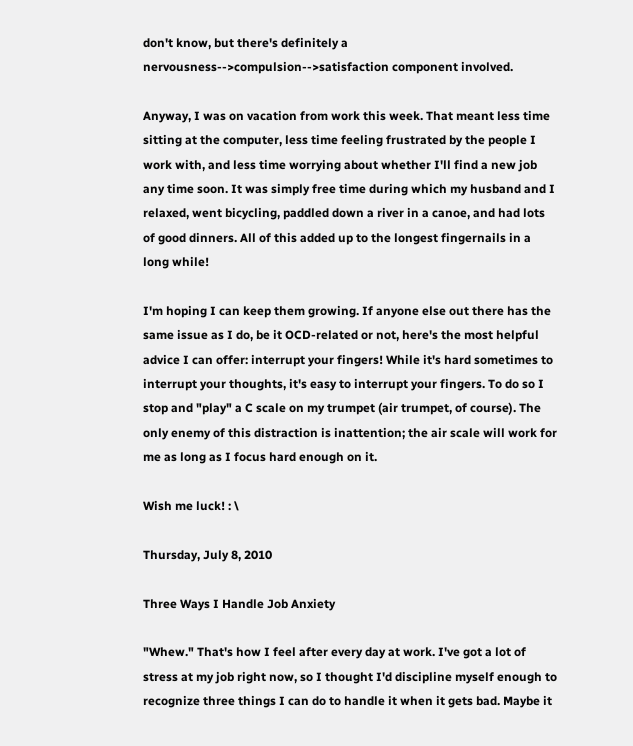don't know, but there's definitely a nervousness-->compulsion-->satisfaction component involved.

Anyway, I was on vacation from work this week. That meant less time sitting at the computer, less time feeling frustrated by the people I work with, and less time worrying about whether I'll find a new job any time soon. It was simply free time during which my husband and I relaxed, went bicycling, paddled down a river in a canoe, and had lots of good dinners. All of this added up to the longest fingernails in a long while!

I'm hoping I can keep them growing. If anyone else out there has the same issue as I do, be it OCD-related or not, here's the most helpful advice I can offer: interrupt your fingers! While it's hard sometimes to interrupt your thoughts, it's easy to interrupt your fingers. To do so I stop and "play" a C scale on my trumpet (air trumpet, of course). The only enemy of this distraction is inattention; the air scale will work for me as long as I focus hard enough on it.

Wish me luck! : \

Thursday, July 8, 2010

Three Ways I Handle Job Anxiety

"Whew." That's how I feel after every day at work. I've got a lot of stress at my job right now, so I thought I'd discipline myself enough to recognize three things I can do to handle it when it gets bad. Maybe it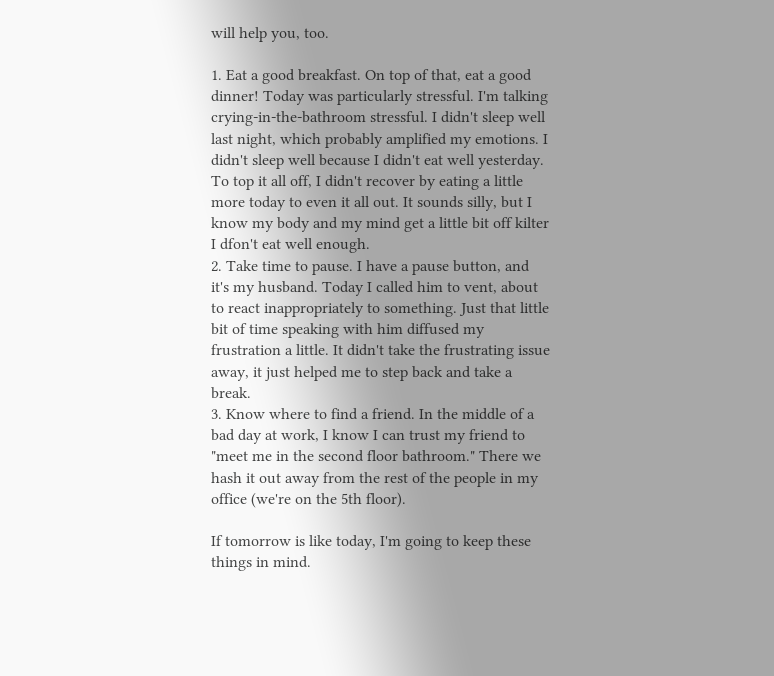will help you, too.

1. Eat a good breakfast. On top of that, eat a good dinner! Today was particularly stressful. I'm talking crying-in-the-bathroom stressful. I didn't sleep well last night, which probably amplified my emotions. I didn't sleep well because I didn't eat well yesterday. To top it all off, I didn't recover by eating a little more today to even it all out. It sounds silly, but I know my body and my mind get a little bit off kilter I dfon't eat well enough.
2. Take time to pause. I have a pause button, and it's my husband. Today I called him to vent, about to react inappropriately to something. Just that little bit of time speaking with him diffused my frustration a little. It didn't take the frustrating issue away, it just helped me to step back and take a break.
3. Know where to find a friend. In the middle of a bad day at work, I know I can trust my friend to "meet me in the second floor bathroom." There we hash it out away from the rest of the people in my office (we're on the 5th floor).

If tomorrow is like today, I'm going to keep these things in mind.